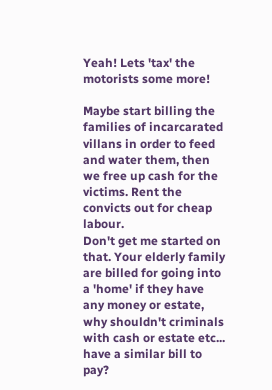Yeah! Lets 'tax' the motorists some more!

Maybe start billing the families of incarcarated villans in order to feed and water them, then we free up cash for the victims. Rent the convicts out for cheap labour.
Don't get me started on that. Your elderly family are billed for going into a 'home' if they have any money or estate, why shouldn't criminals with cash or estate etc... have a similar bill to pay?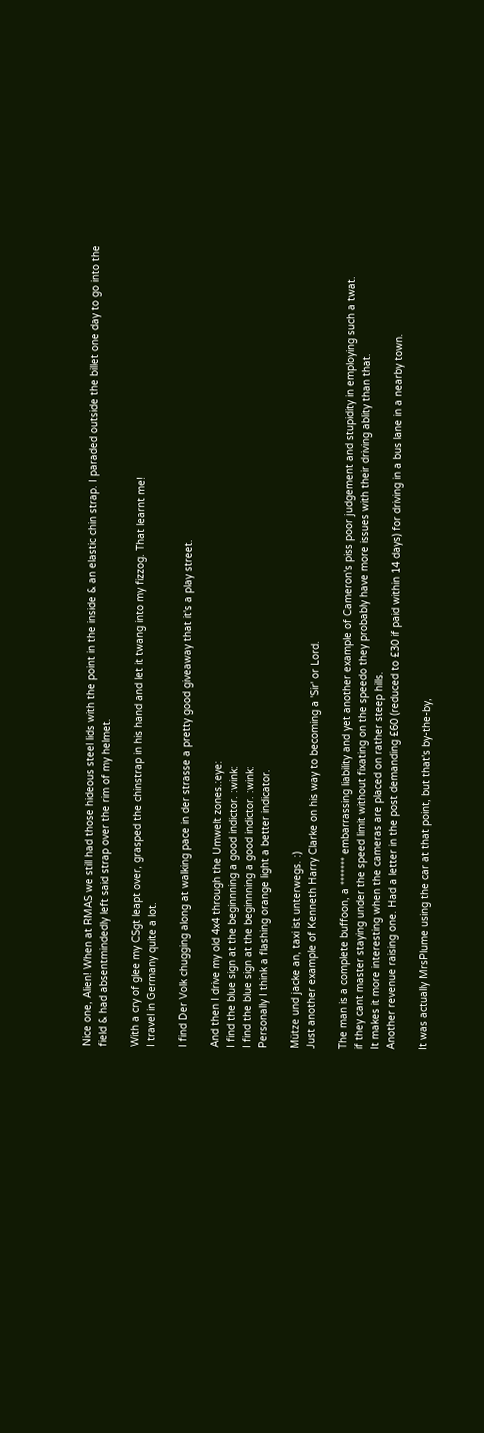Nice one, Alien! When at RMAS we still had those hideous steel lids with the point in the inside & an elastic chin strap. I paraded outside the billet one day to go into the field & had absentmindedly left said strap over the rim of my helmet.

With a cry of glee my CSgt leapt over, grasped the chinstrap in his hand and let it twang into my fizzog. That learnt me!
I travel in Germany quite a lot.

I find Der Volk chugging along at walking pace in der strasse a pretty good giveaway that it's a play street.

And then I drive my old 4x4 through the Umwelt zones.:eye:
I find the blue sign at the beginnning a good indictor. :wink:
I find the blue sign at the beginnning a good indictor. :wink:
Personally I think a flashing orange light a better indicator.

Mütze und jacke an, taxi ist unterwegs. :)
Just another example of Kenneth Harry Clarke on his way to becoming a 'Sir' or Lord.

The man is a complete buffoon, a ******* embarrassing liability and yet another example of Cameron's piss poor judgement and stupidity in employing such a twat.
if they cant master staying under the speed limit without fixating on the speedo they probably have more issues with their driving ablity than that.
It makes it more interesting when the cameras are placed on rather steep hills.
Another revenue raising one. Had a letter in the post demanding £60 (reduced to £30 if paid within 14 days) for driving in a bus lane in a nearby town.

It was actually MrsPlume using the car at that point, but that's by-the-by,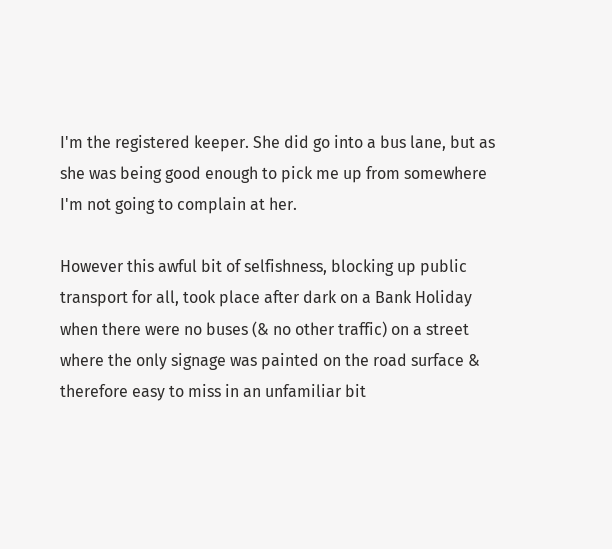I'm the registered keeper. She did go into a bus lane, but as she was being good enough to pick me up from somewhere I'm not going to complain at her.

However this awful bit of selfishness, blocking up public transport for all, took place after dark on a Bank Holiday when there were no buses (& no other traffic) on a street where the only signage was painted on the road surface & therefore easy to miss in an unfamiliar bit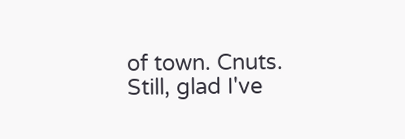of town. Cnuts. Still, glad I've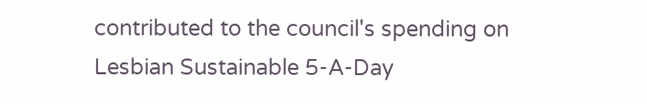contributed to the council's spending on Lesbian Sustainable 5-A-Day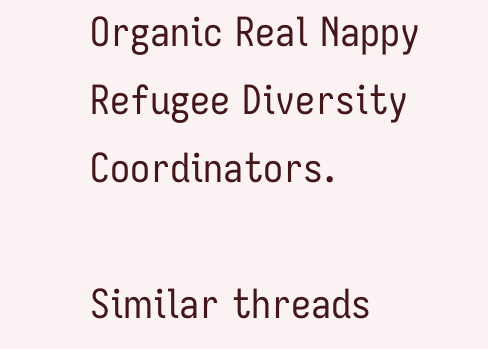Organic Real Nappy Refugee Diversity Coordinators.

Similar threads